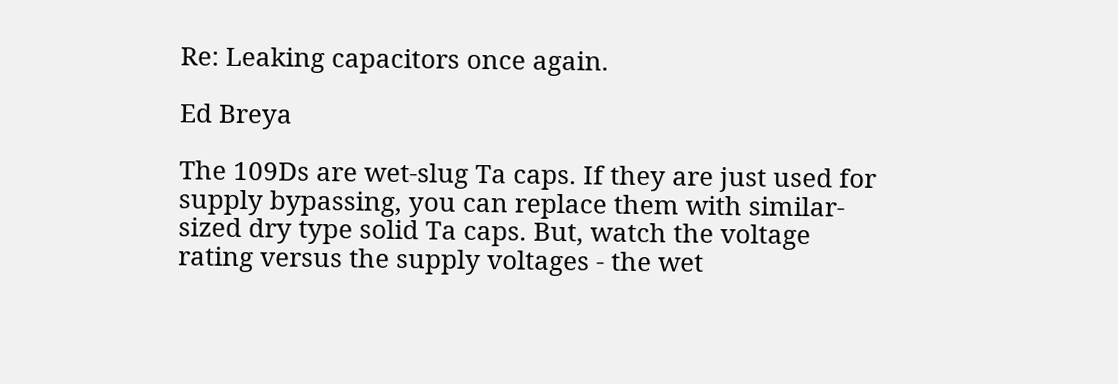Re: Leaking capacitors once again.

Ed Breya

The 109Ds are wet-slug Ta caps. If they are just used for supply bypassing, you can replace them with similar-sized dry type solid Ta caps. But, watch the voltage rating versus the supply voltages - the wet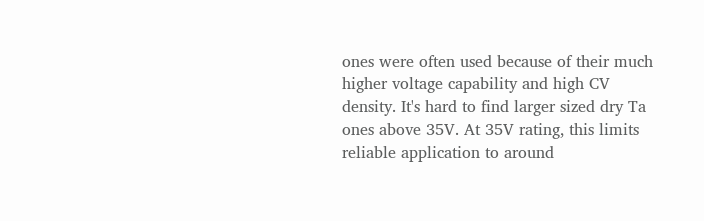ones were often used because of their much higher voltage capability and high CV density. It's hard to find larger sized dry Ta ones above 35V. At 35V rating, this limits reliable application to around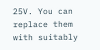25V. You can replace them with suitably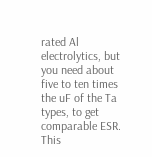rated Al electrolytics, but you need about five to ten times the uF of the Ta types, to get comparable ESR. This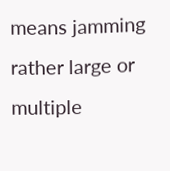means jamming rather large or multiple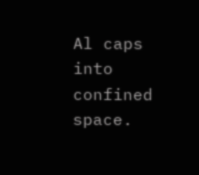Al caps into confined space.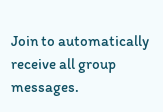Join to automatically receive all group messages.